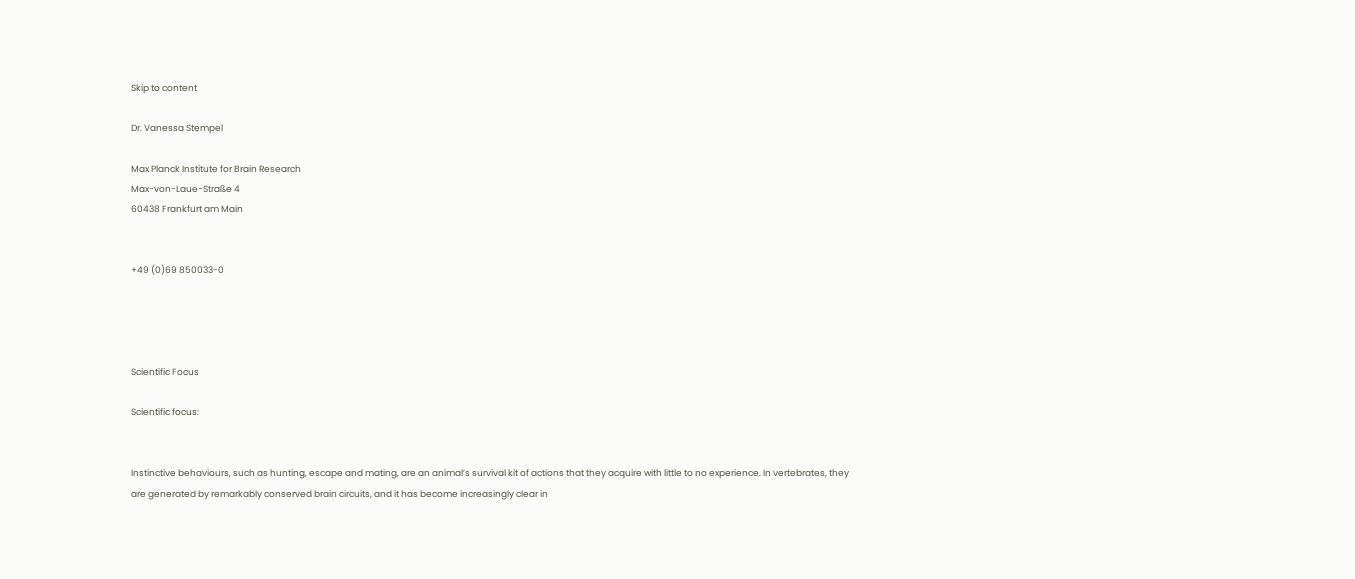Skip to content

Dr. Vanessa Stempel

Max Planck Institute for Brain Research
Max-von-Laue-Straße 4
60438 Frankfurt am Main


+49 (0)69 850033-0




Scientific Focus

Scientific focus:


Instinctive behaviours, such as hunting, escape and mating, are an animal’s survival kit of actions that they acquire with little to no experience. In vertebrates, they are generated by remarkably conserved brain circuits, and it has become increasingly clear in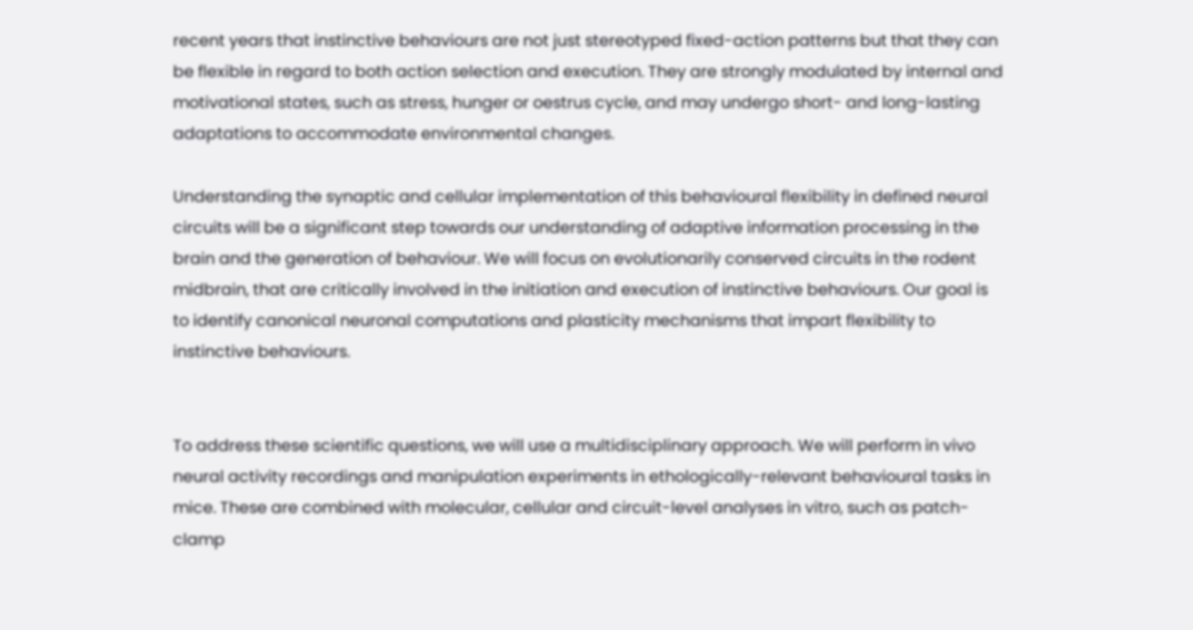recent years that instinctive behaviours are not just stereotyped fixed-action patterns but that they can be flexible in regard to both action selection and execution. They are strongly modulated by internal and motivational states, such as stress, hunger or oestrus cycle, and may undergo short- and long-lasting adaptations to accommodate environmental changes.

Understanding the synaptic and cellular implementation of this behavioural flexibility in defined neural circuits will be a significant step towards our understanding of adaptive information processing in the brain and the generation of behaviour. We will focus on evolutionarily conserved circuits in the rodent midbrain, that are critically involved in the initiation and execution of instinctive behaviours. Our goal is to identify canonical neuronal computations and plasticity mechanisms that impart flexibility to instinctive behaviours.


To address these scientific questions, we will use a multidisciplinary approach. We will perform in vivo neural activity recordings and manipulation experiments in ethologically-relevant behavioural tasks in mice. These are combined with molecular, cellular and circuit-level analyses in vitro, such as patch-clamp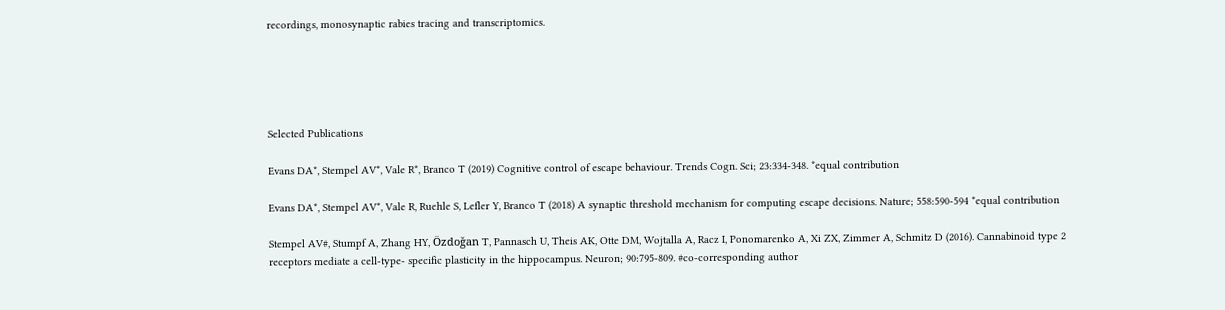recordings, monosynaptic rabies tracing and transcriptomics.





Selected Publications

Evans DA*, Stempel AV*, Vale R*, Branco T (2019) Cognitive control of escape behaviour. Trends Cogn. Sci; 23:334-348. *equal contribution

Evans DA*, Stempel AV*, Vale R, Ruehle S, Lefler Y, Branco T (2018) A synaptic threshold mechanism for computing escape decisions. Nature; 558:590-594 *equal contribution

Stempel AV#, Stumpf A, Zhang HY, Özdoğan T, Pannasch U, Theis AK, Otte DM, Wojtalla A, Racz I, Ponomarenko A, Xi ZX, Zimmer A, Schmitz D (2016). Cannabinoid type 2 receptors mediate a cell-type- specific plasticity in the hippocampus. Neuron; 90:795-809. #co-corresponding author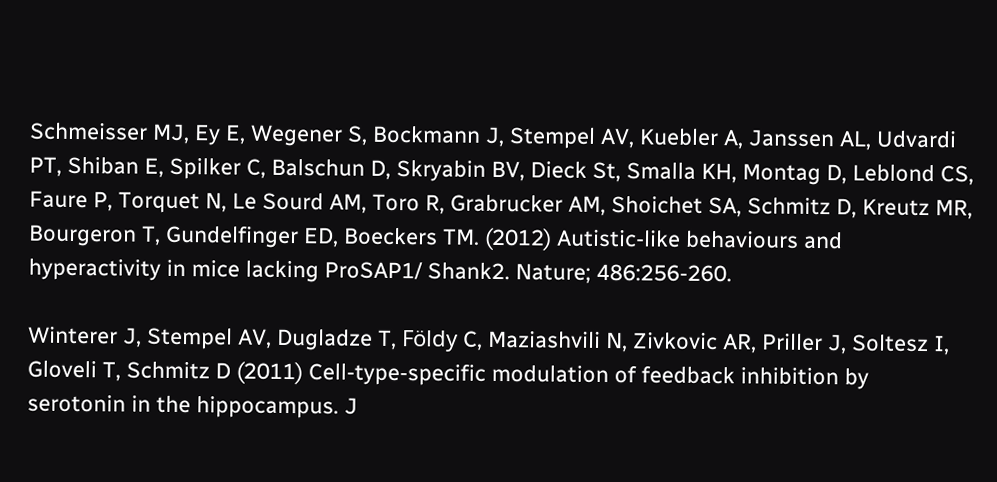Schmeisser MJ, Ey E, Wegener S, Bockmann J, Stempel AV, Kuebler A, Janssen AL, Udvardi PT, Shiban E, Spilker C, Balschun D, Skryabin BV, Dieck St, Smalla KH, Montag D, Leblond CS, Faure P, Torquet N, Le Sourd AM, Toro R, Grabrucker AM, Shoichet SA, Schmitz D, Kreutz MR, Bourgeron T, Gundelfinger ED, Boeckers TM. (2012) Autistic-like behaviours and hyperactivity in mice lacking ProSAP1/ Shank2. Nature; 486:256-260.

Winterer J, Stempel AV, Dugladze T, Földy C, Maziashvili N, Zivkovic AR, Priller J, Soltesz I, Gloveli T, Schmitz D (2011) Cell-type-specific modulation of feedback inhibition by serotonin in the hippocampus. J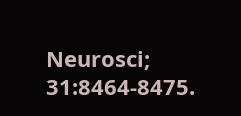Neurosci; 31:8464-8475.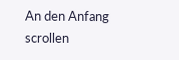An den Anfang scrollen